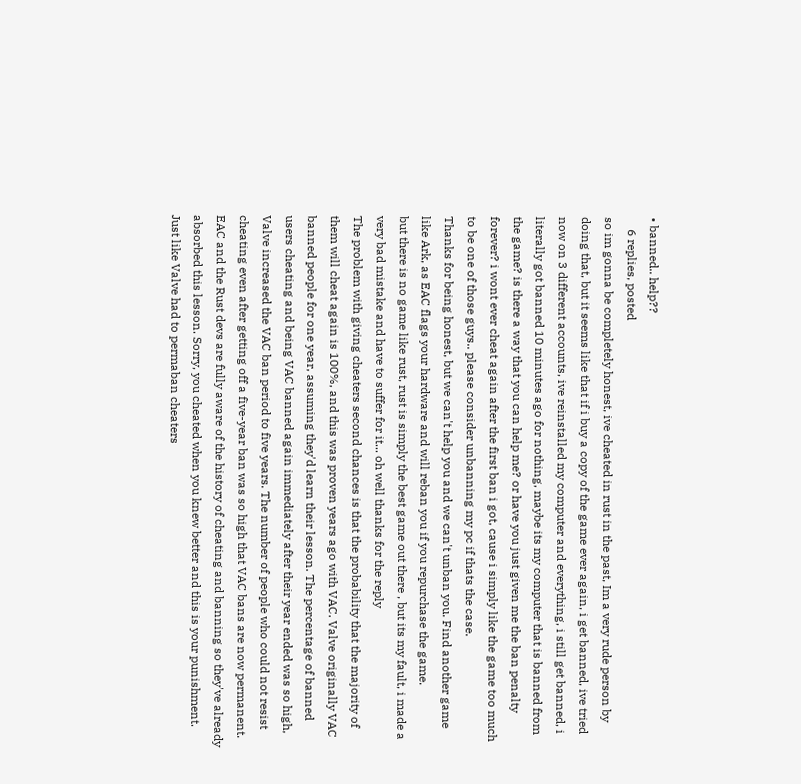• banned.. help??
    6 replies, posted
so im gonna be completely honest, ive cheated in rust in the past, Im a very rude person by doing that, but it seems like that if i buy a copy of the game ever again, i get banned, ive tried now on 3 different accounts, ive reinstalled my computer and everything, i still get banned, i literally got banned 10 minutes ago for nothing, maybe its my computer that is banned from the game? is there a way that you can help me? or have you just given me the ban penalty forever? i wont ever cheat again after the first ban i got, cause i simply like the game too much to be one of those guys.. please consider unbanning my pc if thats the case.
Thanks for being honest, but we can't help you and we can't unban you. Find another game like Ark, as EAC flags your hardware and will reban you if you repurchase the game.
but there is no game like rust, rust is simply the best game out there , but its my fault, i made a very bad mistake and have to suffer for it... oh well thanks for the reply
The problem with giving cheaters second chances is that the probability that the majority of them will cheat again is 100%, and this was proven years ago with VAC. Valve originally VAC banned people for one year, assuming they'd learn their lesson. The percentage of banned users cheating and being VAC banned again immediately after their year ended was so high, Valve increased the VAC ban period to five years. The number of people who could not resist cheating even after getting off a five-year ban was so high that VAC bans are now permanent. EAC and the Rust devs are fully aware of the history of cheating and banning so they've already absorbed this lesson. Sorry, you cheated when you knew better and this is your punishment. Just like Valve had to permaban cheaters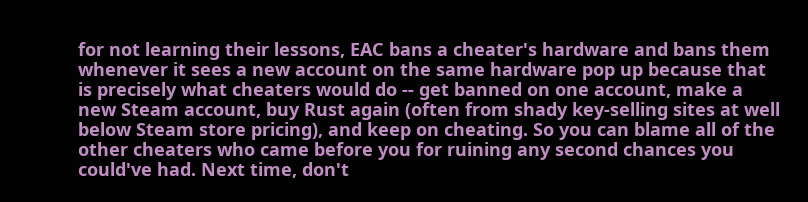for not learning their lessons, EAC bans a cheater's hardware and bans them whenever it sees a new account on the same hardware pop up because that is precisely what cheaters would do -- get banned on one account, make a new Steam account, buy Rust again (often from shady key-selling sites at well below Steam store pricing), and keep on cheating. So you can blame all of the other cheaters who came before you for ruining any second chances you could've had. Next time, don't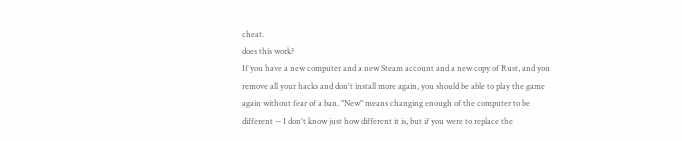cheat.
does this work?
If you have a new computer and a new Steam account and a new copy of Rust, and you remove all your hacks and don't install more again, you should be able to play the game again without fear of a ban. "New" means changing enough of the computer to be different -- I don't know just how different it is, but if you were to replace the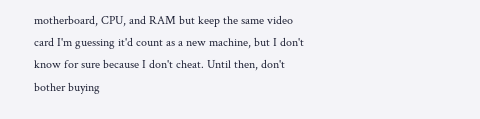motherboard, CPU, and RAM but keep the same video card I'm guessing it'd count as a new machine, but I don't know for sure because I don't cheat. Until then, don't bother buying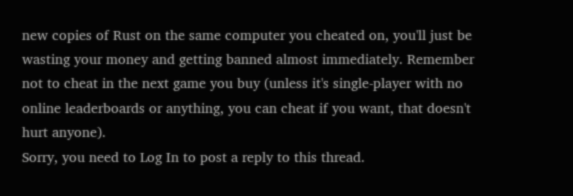new copies of Rust on the same computer you cheated on, you'll just be wasting your money and getting banned almost immediately. Remember not to cheat in the next game you buy (unless it's single-player with no online leaderboards or anything, you can cheat if you want, that doesn't hurt anyone).
Sorry, you need to Log In to post a reply to this thread.